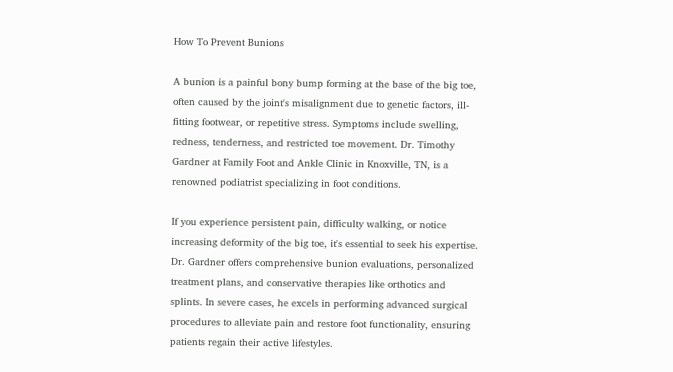How To Prevent Bunions

A bunion is a painful bony bump forming at the base of the big toe, often caused by the joint's misalignment due to genetic factors, ill-fitting footwear, or repetitive stress. Symptoms include swelling, redness, tenderness, and restricted toe movement. Dr. Timothy Gardner at Family Foot and Ankle Clinic in Knoxville, TN, is a renowned podiatrist specializing in foot conditions.

If you experience persistent pain, difficulty walking, or notice increasing deformity of the big toe, it's essential to seek his expertise. Dr. Gardner offers comprehensive bunion evaluations, personalized treatment plans, and conservative therapies like orthotics and splints. In severe cases, he excels in performing advanced surgical procedures to alleviate pain and restore foot functionality, ensuring patients regain their active lifestyles.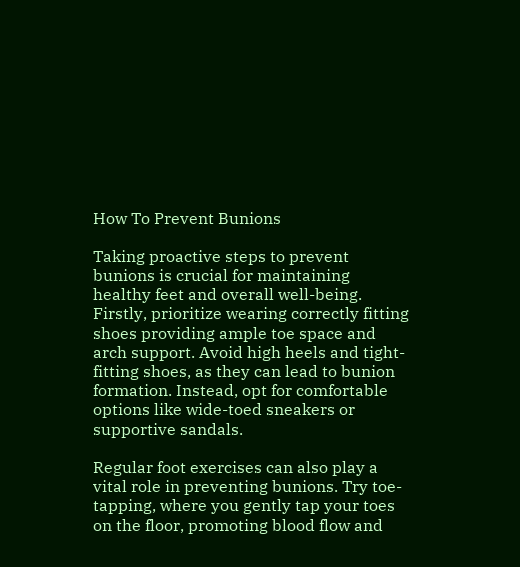How To Prevent Bunions

Taking proactive steps to prevent bunions is crucial for maintaining healthy feet and overall well-being. Firstly, prioritize wearing correctly fitting shoes providing ample toe space and arch support. Avoid high heels and tight-fitting shoes, as they can lead to bunion formation. Instead, opt for comfortable options like wide-toed sneakers or supportive sandals.

Regular foot exercises can also play a vital role in preventing bunions. Try toe-tapping, where you gently tap your toes on the floor, promoting blood flow and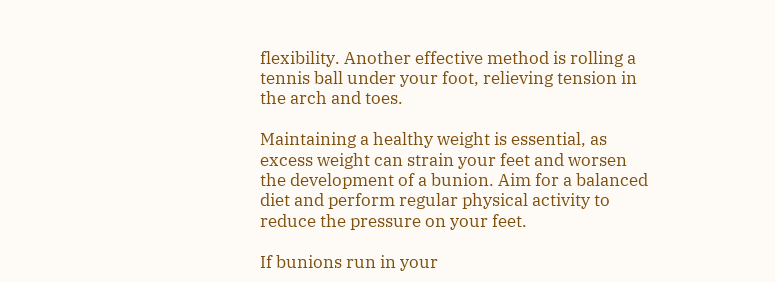flexibility. Another effective method is rolling a tennis ball under your foot, relieving tension in the arch and toes.

Maintaining a healthy weight is essential, as excess weight can strain your feet and worsen the development of a bunion. Aim for a balanced diet and perform regular physical activity to reduce the pressure on your feet.

If bunions run in your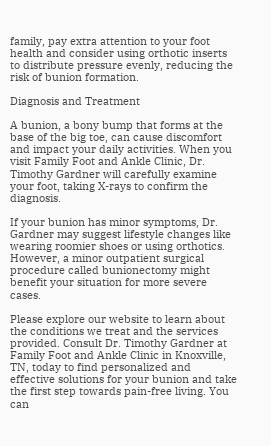family, pay extra attention to your foot health and consider using orthotic inserts to distribute pressure evenly, reducing the risk of bunion formation.

Diagnosis and Treatment

A bunion, a bony bump that forms at the base of the big toe, can cause discomfort and impact your daily activities. When you visit Family Foot and Ankle Clinic, Dr. Timothy Gardner will carefully examine your foot, taking X-rays to confirm the diagnosis.

If your bunion has minor symptoms, Dr. Gardner may suggest lifestyle changes like wearing roomier shoes or using orthotics. However, a minor outpatient surgical procedure called bunionectomy might benefit your situation for more severe cases.

Please explore our website to learn about the conditions we treat and the services provided. Consult Dr. Timothy Gardner at Family Foot and Ankle Clinic in Knoxville, TN, today to find personalized and effective solutions for your bunion and take the first step towards pain-free living. You can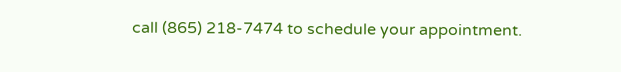call (865) 218-7474 to schedule your appointment.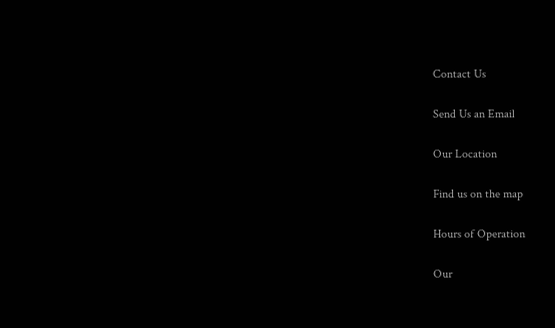Contact Us

Send Us an Email

Our Location

Find us on the map

Hours of Operation

Our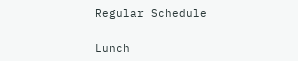Regular Schedule

Lunch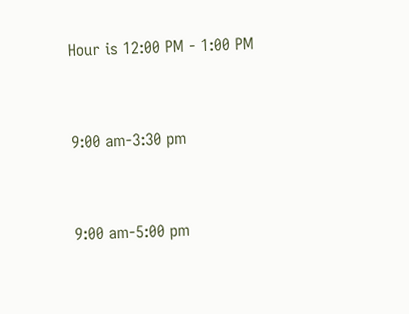Hour is 12:00 PM - 1:00 PM


9:00 am-3:30 pm


9:00 am-5:00 pm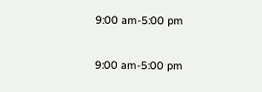9:00 am-5:00 pm


9:00 am-5:00 pm